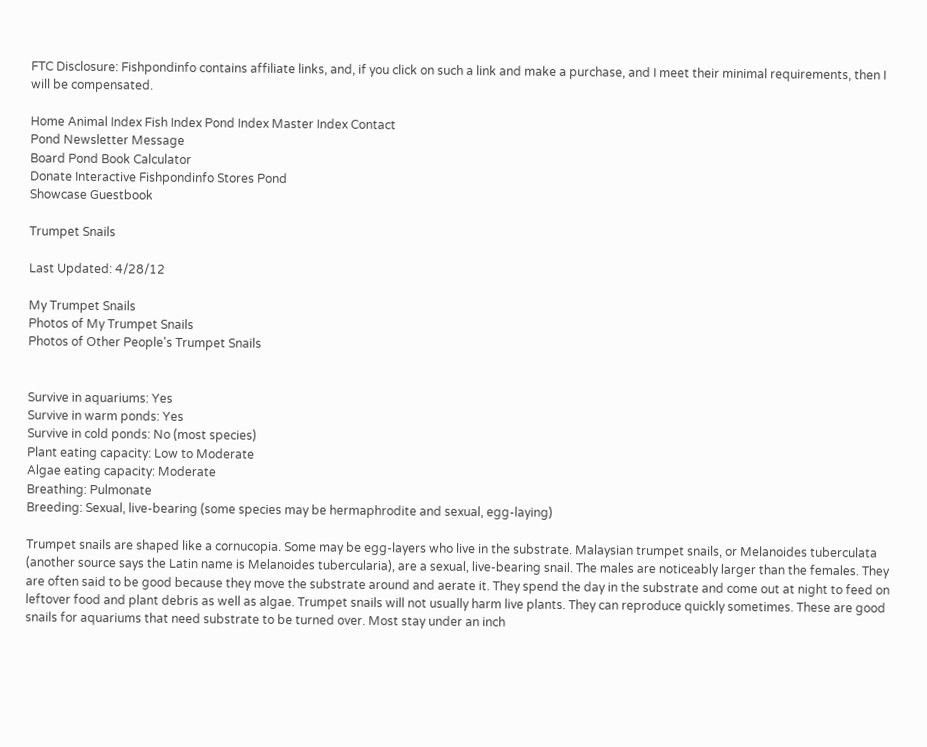FTC Disclosure: Fishpondinfo contains affiliate links, and, if you click on such a link and make a purchase, and I meet their minimal requirements, then I will be compensated.

Home Animal Index Fish Index Pond Index Master Index Contact
Pond Newsletter Message
Board Pond Book Calculator
Donate Interactive Fishpondinfo Stores Pond
Showcase Guestbook

Trumpet Snails

Last Updated: 4/28/12

My Trumpet Snails
Photos of My Trumpet Snails
Photos of Other People's Trumpet Snails


Survive in aquariums: Yes
Survive in warm ponds: Yes
Survive in cold ponds: No (most species)
Plant eating capacity: Low to Moderate
Algae eating capacity: Moderate
Breathing: Pulmonate
Breeding: Sexual, live-bearing (some species may be hermaphrodite and sexual, egg-laying)

Trumpet snails are shaped like a cornucopia. Some may be egg-layers who live in the substrate. Malaysian trumpet snails, or Melanoides tuberculata (another source says the Latin name is Melanoides tubercularia), are a sexual, live-bearing snail. The males are noticeably larger than the females. They are often said to be good because they move the substrate around and aerate it. They spend the day in the substrate and come out at night to feed on leftover food and plant debris as well as algae. Trumpet snails will not usually harm live plants. They can reproduce quickly sometimes. These are good snails for aquariums that need substrate to be turned over. Most stay under an inch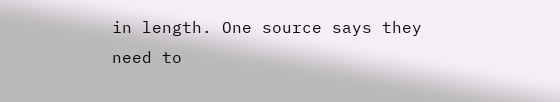in length. One source says they need to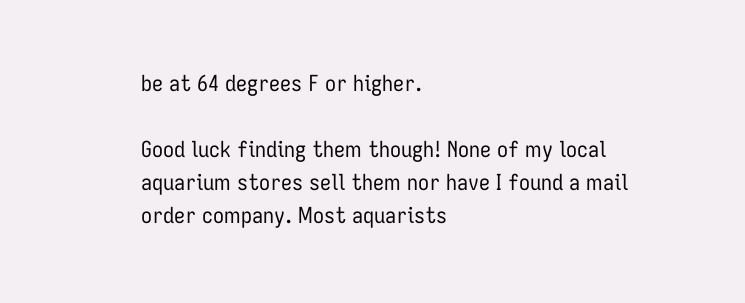be at 64 degrees F or higher.

Good luck finding them though! None of my local aquarium stores sell them nor have I found a mail order company. Most aquarists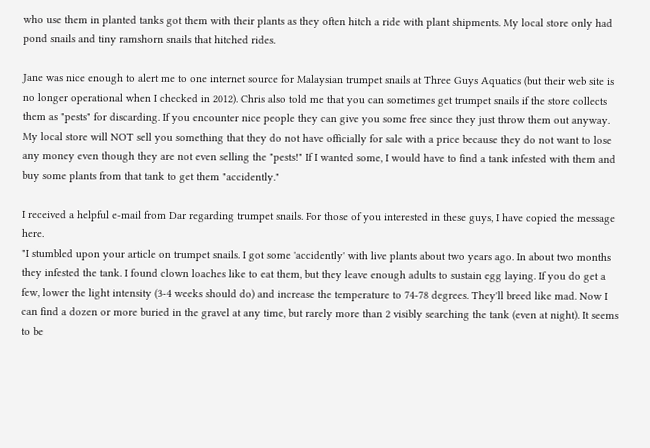who use them in planted tanks got them with their plants as they often hitch a ride with plant shipments. My local store only had pond snails and tiny ramshorn snails that hitched rides.

Jane was nice enough to alert me to one internet source for Malaysian trumpet snails at Three Guys Aquatics (but their web site is no longer operational when I checked in 2012). Chris also told me that you can sometimes get trumpet snails if the store collects them as "pests" for discarding. If you encounter nice people they can give you some free since they just throw them out anyway. My local store will NOT sell you something that they do not have officially for sale with a price because they do not want to lose any money even though they are not even selling the "pests!" If I wanted some, I would have to find a tank infested with them and buy some plants from that tank to get them "accidently."

I received a helpful e-mail from Dar regarding trumpet snails. For those of you interested in these guys, I have copied the message here.
"I stumbled upon your article on trumpet snails. I got some 'accidently' with live plants about two years ago. In about two months they infested the tank. I found clown loaches like to eat them, but they leave enough adults to sustain egg laying. If you do get a few, lower the light intensity (3-4 weeks should do) and increase the temperature to 74-78 degrees. They'll breed like mad. Now I can find a dozen or more buried in the gravel at any time, but rarely more than 2 visibly searching the tank (even at night). It seems to be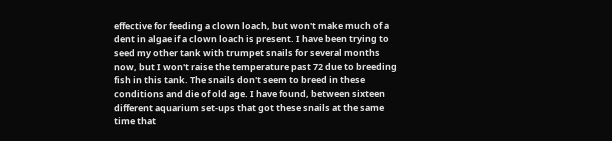effective for feeding a clown loach, but won't make much of a dent in algae if a clown loach is present. I have been trying to seed my other tank with trumpet snails for several months now, but I won't raise the temperature past 72 due to breeding fish in this tank. The snails don't seem to breed in these conditions and die of old age. I have found, between sixteen different aquarium set-ups that got these snails at the same time that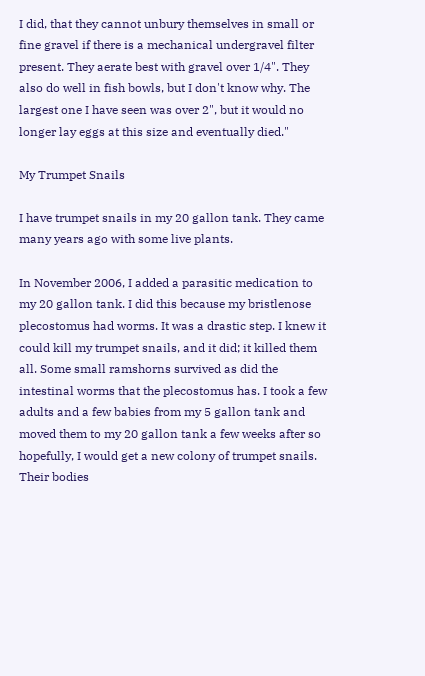I did, that they cannot unbury themselves in small or fine gravel if there is a mechanical undergravel filter present. They aerate best with gravel over 1/4". They also do well in fish bowls, but I don't know why. The largest one I have seen was over 2", but it would no longer lay eggs at this size and eventually died."

My Trumpet Snails

I have trumpet snails in my 20 gallon tank. They came many years ago with some live plants.

In November 2006, I added a parasitic medication to my 20 gallon tank. I did this because my bristlenose plecostomus had worms. It was a drastic step. I knew it could kill my trumpet snails, and it did; it killed them all. Some small ramshorns survived as did the intestinal worms that the plecostomus has. I took a few adults and a few babies from my 5 gallon tank and moved them to my 20 gallon tank a few weeks after so hopefully, I would get a new colony of trumpet snails. Their bodies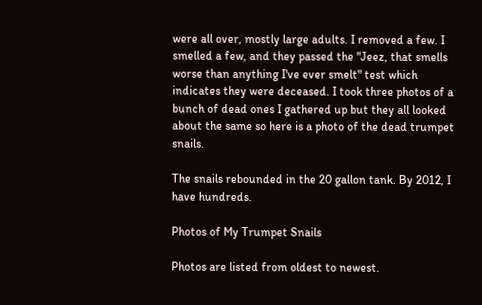were all over, mostly large adults. I removed a few. I smelled a few, and they passed the "Jeez, that smells worse than anything I've ever smelt" test which indicates they were deceased. I took three photos of a bunch of dead ones I gathered up but they all looked about the same so here is a photo of the dead trumpet snails.

The snails rebounded in the 20 gallon tank. By 2012, I have hundreds.

Photos of My Trumpet Snails

Photos are listed from oldest to newest.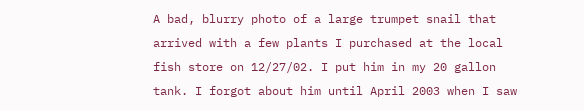A bad, blurry photo of a large trumpet snail that arrived with a few plants I purchased at the local fish store on 12/27/02. I put him in my 20 gallon tank. I forgot about him until April 2003 when I saw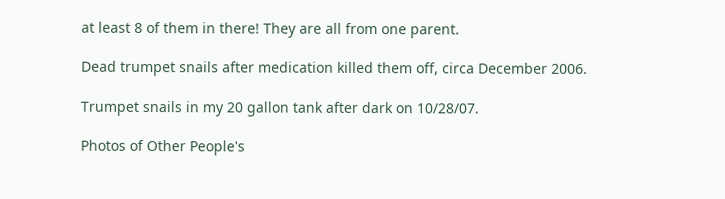at least 8 of them in there! They are all from one parent.

Dead trumpet snails after medication killed them off, circa December 2006.

Trumpet snails in my 20 gallon tank after dark on 10/28/07.

Photos of Other People's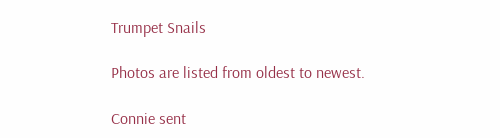Trumpet Snails

Photos are listed from oldest to newest.

Connie sent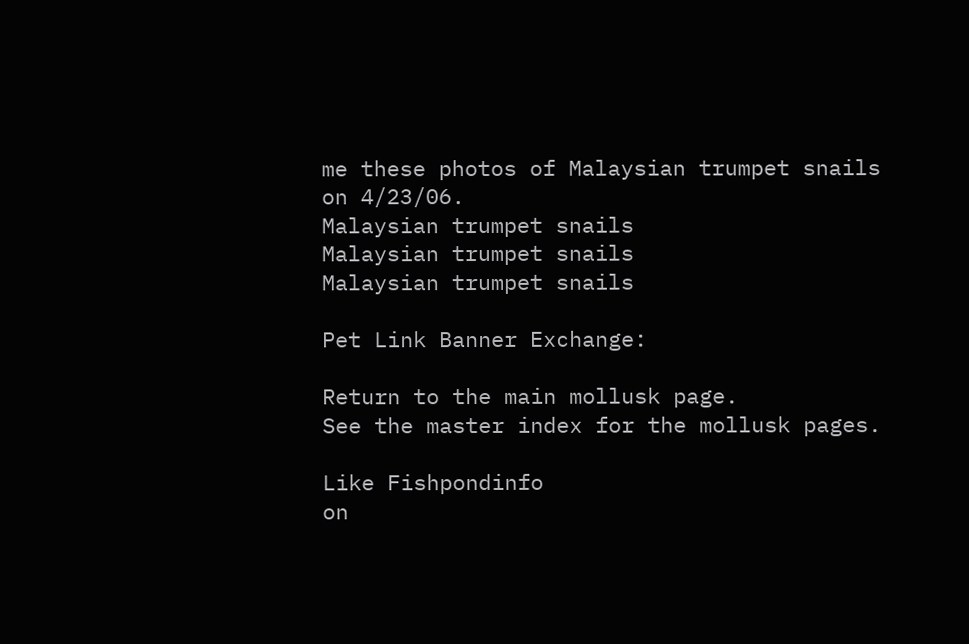me these photos of Malaysian trumpet snails on 4/23/06.
Malaysian trumpet snails
Malaysian trumpet snails
Malaysian trumpet snails

Pet Link Banner Exchange:

Return to the main mollusk page.
See the master index for the mollusk pages.

Like Fishpondinfo
on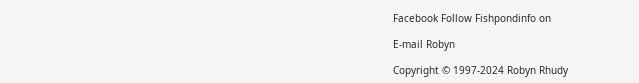Facebook Follow Fishpondinfo on

E-mail Robyn

Copyright © 1997-2024 Robyn Rhudy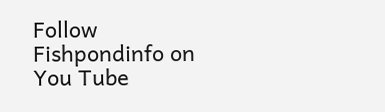Follow Fishpondinfo on
You Tube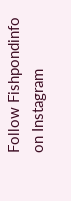Follow Fishpondinfo on Instagram